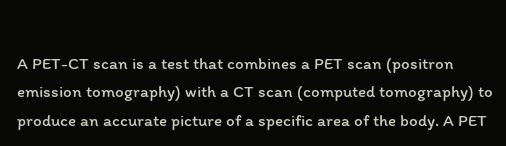A PET-CT scan is a test that combines a PET scan (positron emission tomography) with a CT scan (computed tomography) to produce an accurate picture of a specific area of the body. A PET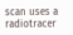scan uses a radiotracer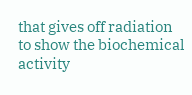that gives off radiation to show the biochemical activity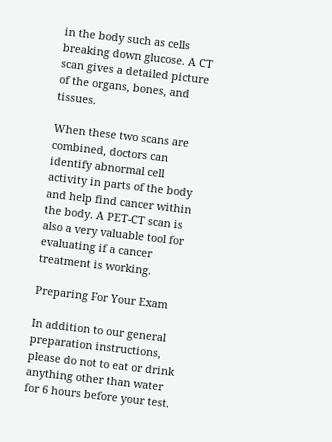in the body such as cells breaking down glucose. A CT scan gives a detailed picture of the organs, bones, and tissues.

When these two scans are combined, doctors can identify abnormal cell activity in parts of the body and help find cancer within the body. A PET-CT scan is also a very valuable tool for evaluating if a cancer treatment is working.

Preparing For Your Exam

In addition to our general preparation instructions, please do not to eat or drink anything other than water for 6 hours before your test.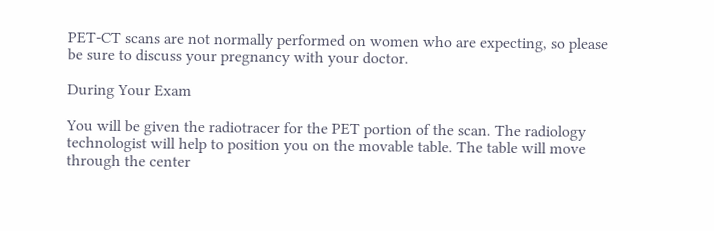PET-CT scans are not normally performed on women who are expecting, so please be sure to discuss your pregnancy with your doctor.

During Your Exam

You will be given the radiotracer for the PET portion of the scan. The radiology technologist will help to position you on the movable table. The table will move through the center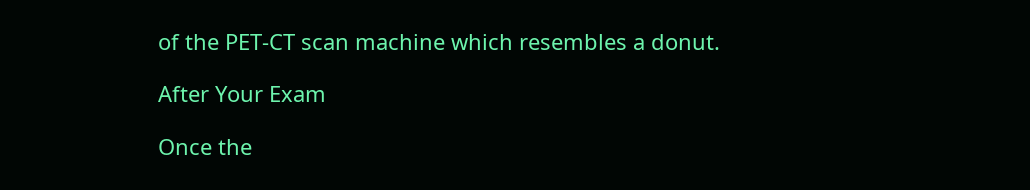of the PET-CT scan machine which resembles a donut.

After Your Exam

Once the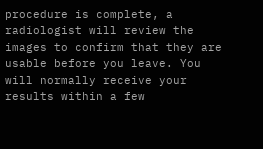procedure is complete, a radiologist will review the images to confirm that they are usable before you leave. You will normally receive your results within a few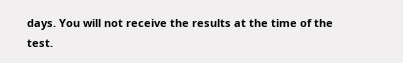days. You will not receive the results at the time of the test.